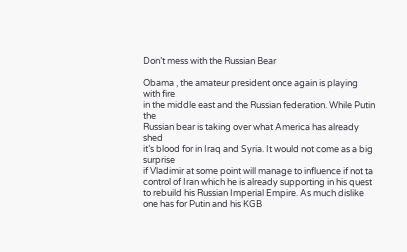Don’t mess with the Russian Bear

Obama , the amateur president once again is playing with fire
in the middle east and the Russian federation. While Putin the
Russian bear is taking over what America has already shed
it’s blood for in Iraq and Syria. It would not come as a big surprise
if Vladimir at some point will manage to influence if not ta control of Iran which he is already supporting in his quest to rebuild his Russian Imperial Empire. As much dislike one has for Putin and his KGB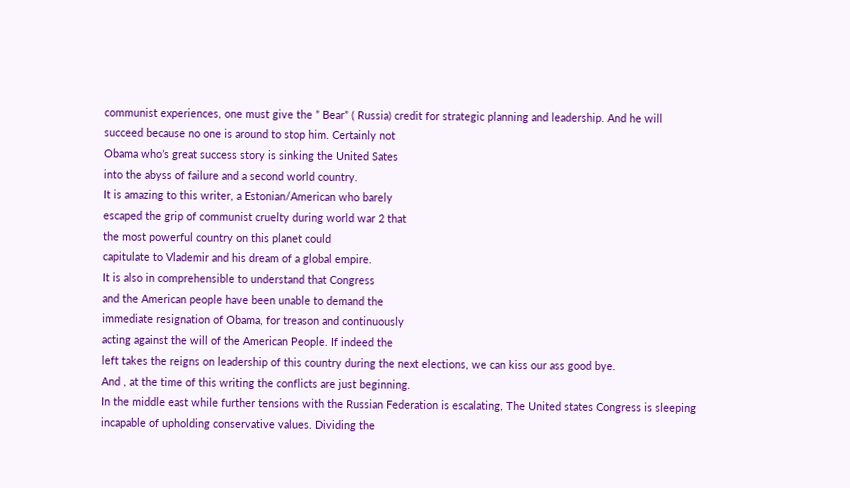communist experiences, one must give the ” Bear” ( Russia) credit for strategic planning and leadership. And he will
succeed because no one is around to stop him. Certainly not
Obama who’s great success story is sinking the United Sates
into the abyss of failure and a second world country.
It is amazing to this writer, a Estonian/American who barely
escaped the grip of communist cruelty during world war 2 that
the most powerful country on this planet could
capitulate to Vlademir and his dream of a global empire.
It is also in comprehensible to understand that Congress
and the American people have been unable to demand the
immediate resignation of Obama, for treason and continuously
acting against the will of the American People. If indeed the
left takes the reigns on leadership of this country during the next elections, we can kiss our ass good bye.
And , at the time of this writing the conflicts are just beginning.
In the middle east while further tensions with the Russian Federation is escalating, The United states Congress is sleeping
incapable of upholding conservative values. Dividing the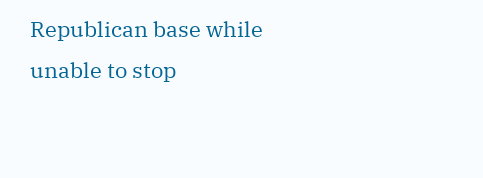Republican base while unable to stop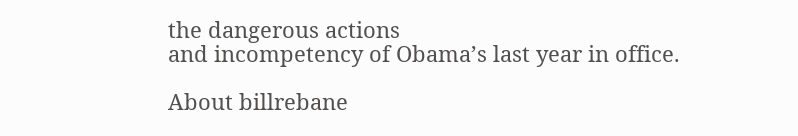the dangerous actions
and incompetency of Obama’s last year in office.

About billrebane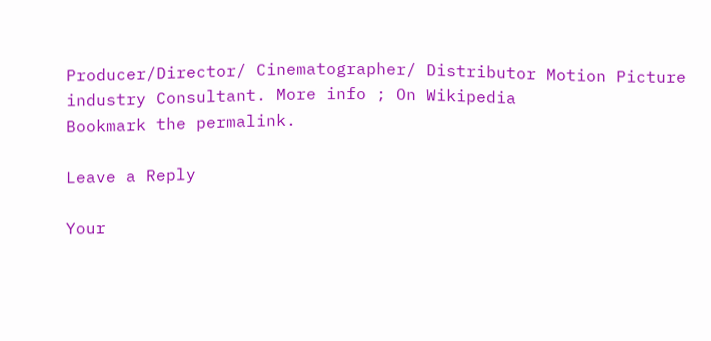Producer/Director/ Cinematographer/ Distributor Motion Picture industry Consultant. More info ; On Wikipedia
Bookmark the permalink.

Leave a Reply

Your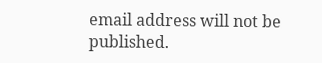email address will not be published.